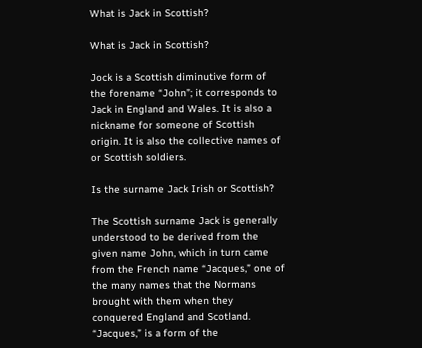What is Jack in Scottish?

What is Jack in Scottish?

Jock is a Scottish diminutive form of the forename “John”; it corresponds to Jack in England and Wales. It is also a nickname for someone of Scottish origin. It is also the collective names of or Scottish soldiers.

Is the surname Jack Irish or Scottish?

The Scottish surname Jack is generally understood to be derived from the given name John, which in turn came from the French name “Jacques,” one of the many names that the Normans brought with them when they conquered England and Scotland. “Jacques,” is a form of the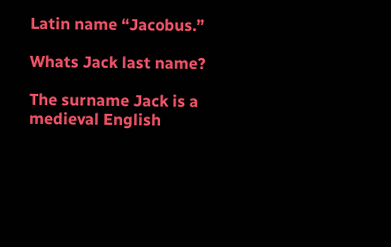Latin name “Jacobus.”

Whats Jack last name?

The surname Jack is a medieval English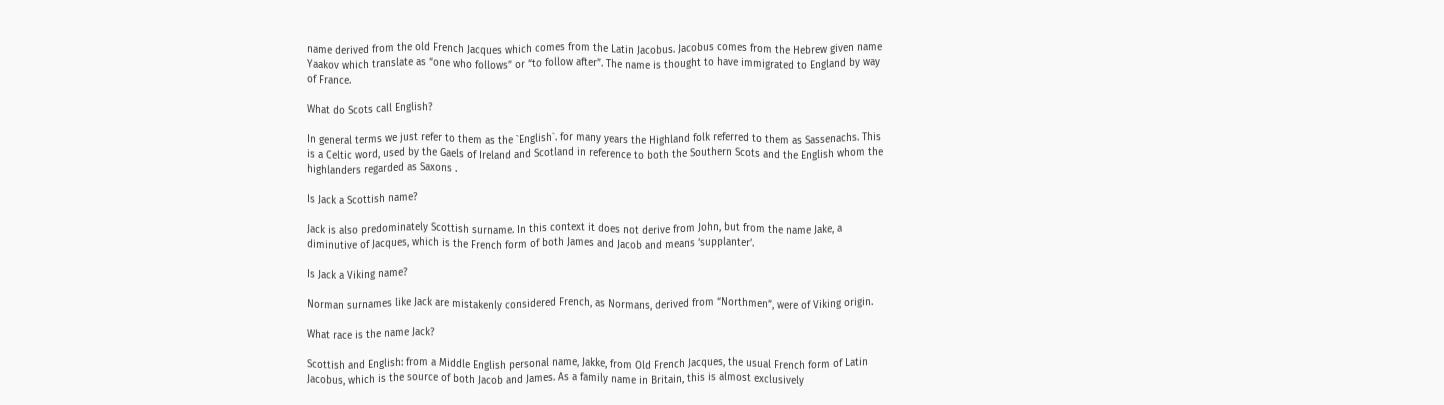name derived from the old French Jacques which comes from the Latin Jacobus. Jacobus comes from the Hebrew given name Yaakov which translate as “one who follows” or “to follow after”. The name is thought to have immigrated to England by way of France.

What do Scots call English?

In general terms we just refer to them as the `English`. for many years the Highland folk referred to them as Sassenachs. This is a Celtic word, used by the Gaels of Ireland and Scotland in reference to both the Southern Scots and the English whom the highlanders regarded as Saxons .

Is Jack a Scottish name?

Jack is also predominately Scottish surname. In this context it does not derive from John, but from the name Jake, a diminutive of Jacques, which is the French form of both James and Jacob and means ‘supplanter’.

Is Jack a Viking name?

Norman surnames like Jack are mistakenly considered French, as Normans, derived from “Northmen”, were of Viking origin.

What race is the name Jack?

Scottish and English: from a Middle English personal name, Jakke, from Old French Jacques, the usual French form of Latin Jacobus, which is the source of both Jacob and James. As a family name in Britain, this is almost exclusively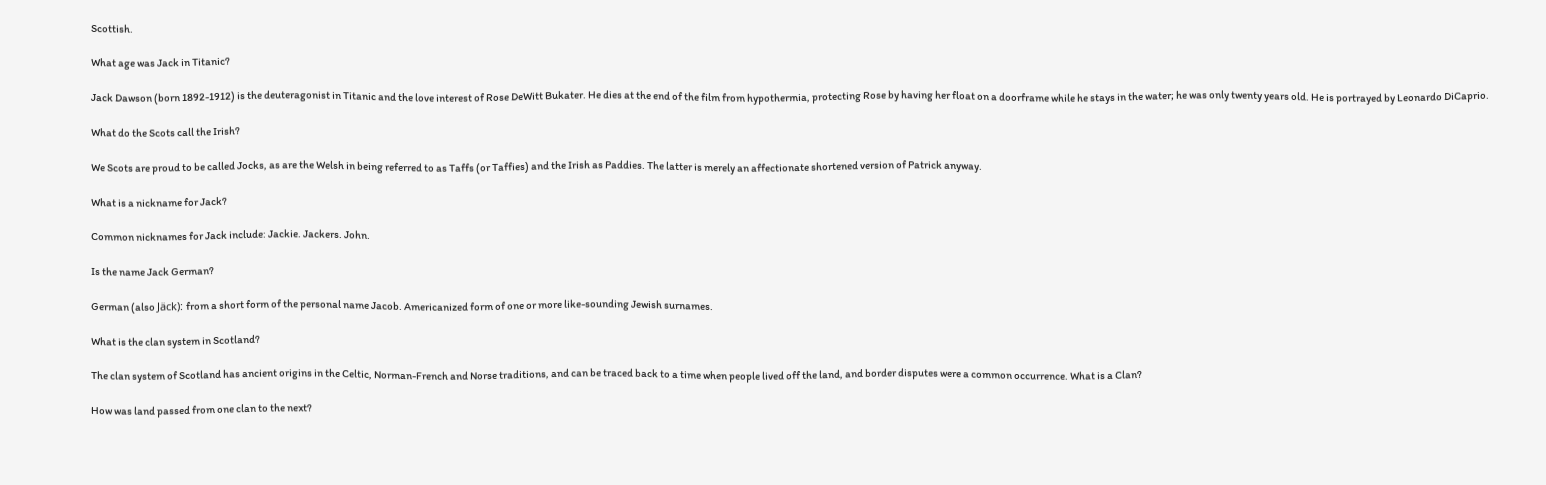Scottish.

What age was Jack in Titanic?

Jack Dawson (born 1892-1912) is the deuteragonist in Titanic and the love interest of Rose DeWitt Bukater. He dies at the end of the film from hypothermia, protecting Rose by having her float on a doorframe while he stays in the water; he was only twenty years old. He is portrayed by Leonardo DiCaprio.

What do the Scots call the Irish?

We Scots are proud to be called Jocks, as are the Welsh in being referred to as Taffs (or Taffies) and the Irish as Paddies. The latter is merely an affectionate shortened version of Patrick anyway.

What is a nickname for Jack?

Common nicknames for Jack include: Jackie. Jackers. John.

Is the name Jack German?

German (also Jäck): from a short form of the personal name Jacob. Americanized form of one or more like-sounding Jewish surnames.

What is the clan system in Scotland?

The clan system of Scotland has ancient origins in the Celtic, Norman-French and Norse traditions, and can be traced back to a time when people lived off the land, and border disputes were a common occurrence. What is a Clan?

How was land passed from one clan to the next?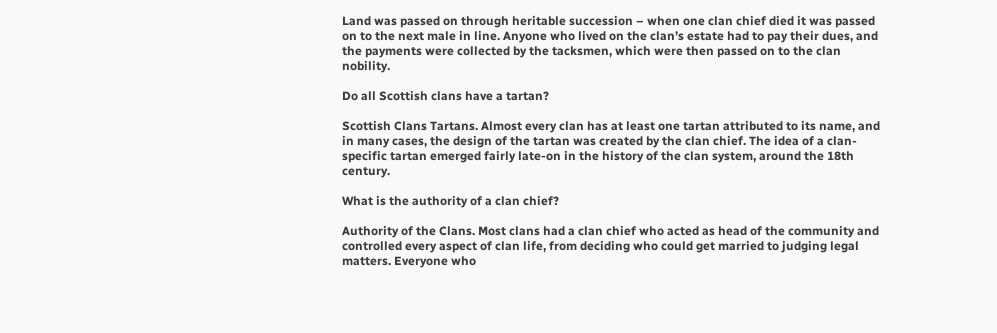Land was passed on through heritable succession – when one clan chief died it was passed on to the next male in line. Anyone who lived on the clan’s estate had to pay their dues, and the payments were collected by the tacksmen, which were then passed on to the clan nobility.

Do all Scottish clans have a tartan?

Scottish Clans Tartans. Almost every clan has at least one tartan attributed to its name, and in many cases, the design of the tartan was created by the clan chief. The idea of a clan-specific tartan emerged fairly late-on in the history of the clan system, around the 18th century.

What is the authority of a clan chief?

Authority of the Clans. Most clans had a clan chief who acted as head of the community and controlled every aspect of clan life, from deciding who could get married to judging legal matters. Everyone who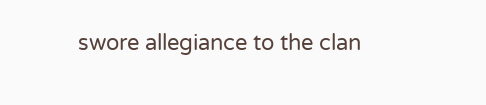swore allegiance to the clan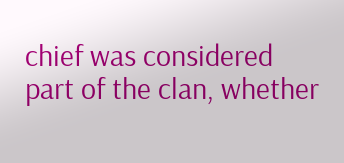chief was considered part of the clan, whether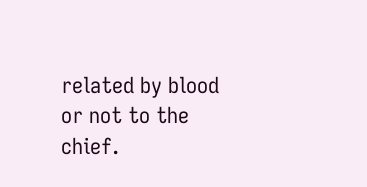related by blood or not to the chief.